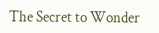The Secret to Wonder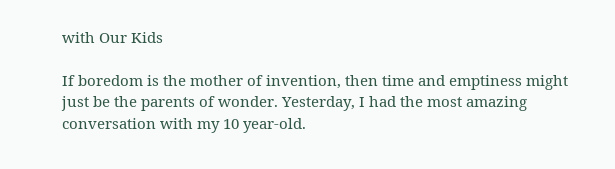with Our Kids

If boredom is the mother of invention, then time and emptiness might just be the parents of wonder. Yesterday, I had the most amazing conversation with my 10 year-old.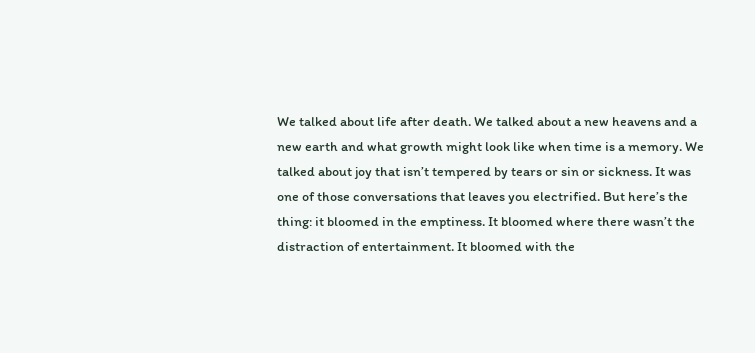We talked about life after death. We talked about a new heavens and a new earth and what growth might look like when time is a memory. We talked about joy that isn’t tempered by tears or sin or sickness. It was one of those conversations that leaves you electrified. But here’s the thing: it bloomed in the emptiness. It bloomed where there wasn’t the distraction of entertainment. It bloomed with the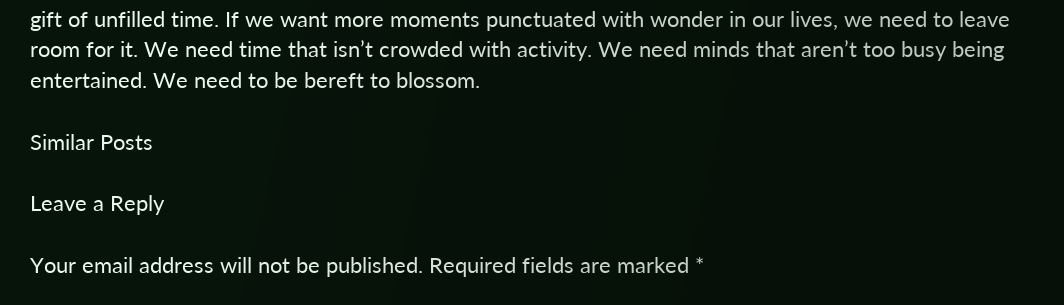gift of unfilled time. If we want more moments punctuated with wonder in our lives, we need to leave room for it. We need time that isn’t crowded with activity. We need minds that aren’t too busy being entertained. We need to be bereft to blossom.

Similar Posts

Leave a Reply

Your email address will not be published. Required fields are marked *